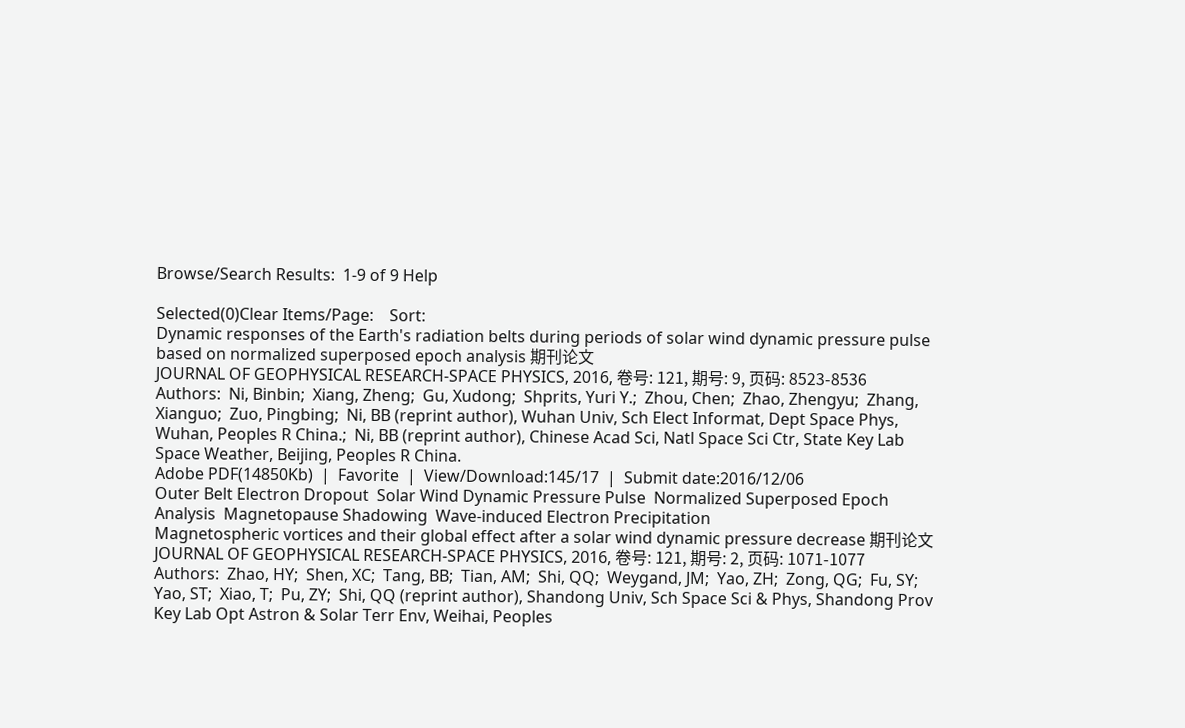Browse/Search Results:  1-9 of 9 Help

Selected(0)Clear Items/Page:    Sort:
Dynamic responses of the Earth's radiation belts during periods of solar wind dynamic pressure pulse based on normalized superposed epoch analysis 期刊论文
JOURNAL OF GEOPHYSICAL RESEARCH-SPACE PHYSICS, 2016, 卷号: 121, 期号: 9, 页码: 8523-8536
Authors:  Ni, Binbin;  Xiang, Zheng;  Gu, Xudong;  Shprits, Yuri Y.;  Zhou, Chen;  Zhao, Zhengyu;  Zhang, Xianguo;  Zuo, Pingbing;  Ni, BB (reprint author), Wuhan Univ, Sch Elect Informat, Dept Space Phys, Wuhan, Peoples R China.;  Ni, BB (reprint author), Chinese Acad Sci, Natl Space Sci Ctr, State Key Lab Space Weather, Beijing, Peoples R China.
Adobe PDF(14850Kb)  |  Favorite  |  View/Download:145/17  |  Submit date:2016/12/06
Outer Belt Electron Dropout  Solar Wind Dynamic Pressure Pulse  Normalized Superposed Epoch Analysis  Magnetopause Shadowing  Wave-induced Electron Precipitation
Magnetospheric vortices and their global effect after a solar wind dynamic pressure decrease 期刊论文
JOURNAL OF GEOPHYSICAL RESEARCH-SPACE PHYSICS, 2016, 卷号: 121, 期号: 2, 页码: 1071-1077
Authors:  Zhao, HY;  Shen, XC;  Tang, BB;  Tian, AM;  Shi, QQ;  Weygand, JM;  Yao, ZH;  Zong, QG;  Fu, SY;  Yao, ST;  Xiao, T;  Pu, ZY;  Shi, QQ (reprint author), Shandong Univ, Sch Space Sci & Phys, Shandong Prov Key Lab Opt Astron & Solar Terr Env, Weihai, Peoples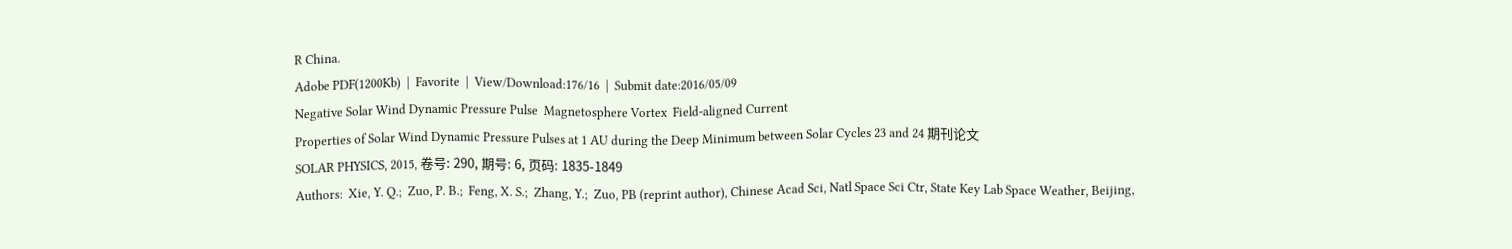R China.
Adobe PDF(1200Kb)  |  Favorite  |  View/Download:176/16  |  Submit date:2016/05/09
Negative Solar Wind Dynamic Pressure Pulse  Magnetosphere Vortex  Field-aligned Current
Properties of Solar Wind Dynamic Pressure Pulses at 1 AU during the Deep Minimum between Solar Cycles 23 and 24 期刊论文
SOLAR PHYSICS, 2015, 卷号: 290, 期号: 6, 页码: 1835-1849
Authors:  Xie, Y. Q.;  Zuo, P. B.;  Feng, X. S.;  Zhang, Y.;  Zuo, PB (reprint author), Chinese Acad Sci, Natl Space Sci Ctr, State Key Lab Space Weather, Beijing,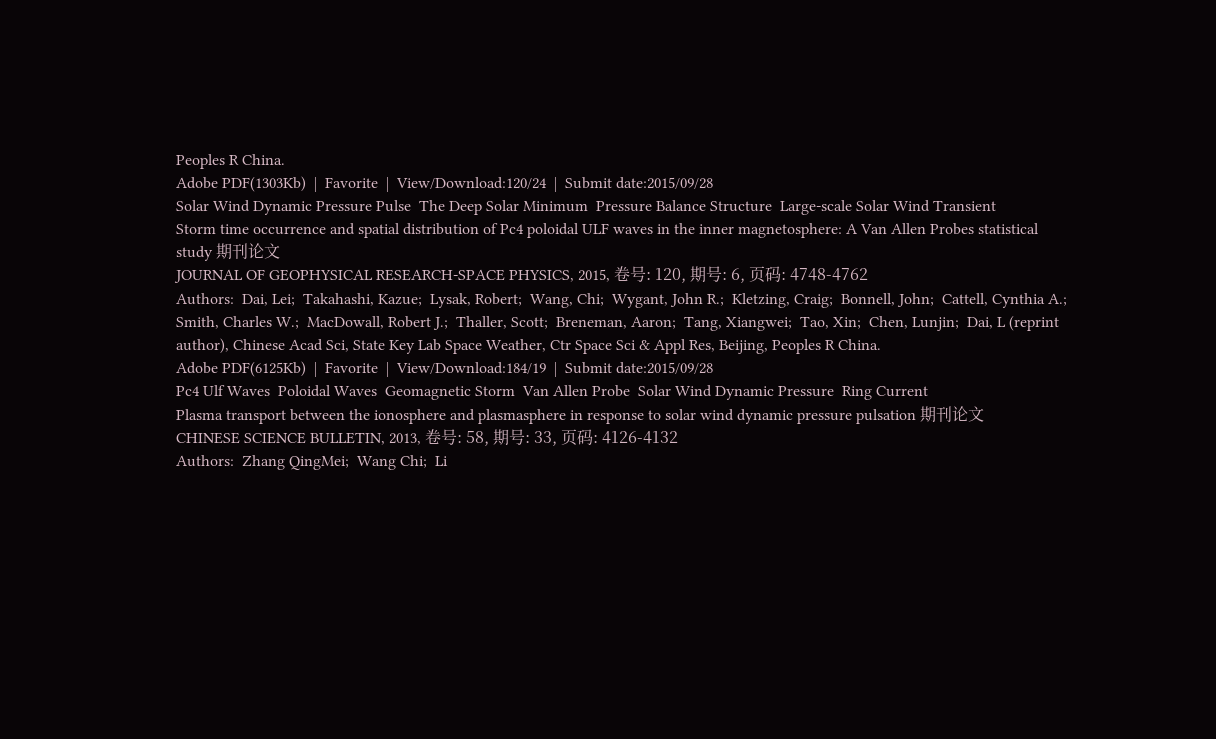Peoples R China.
Adobe PDF(1303Kb)  |  Favorite  |  View/Download:120/24  |  Submit date:2015/09/28
Solar Wind Dynamic Pressure Pulse  The Deep Solar Minimum  Pressure Balance Structure  Large-scale Solar Wind Transient
Storm time occurrence and spatial distribution of Pc4 poloidal ULF waves in the inner magnetosphere: A Van Allen Probes statistical study 期刊论文
JOURNAL OF GEOPHYSICAL RESEARCH-SPACE PHYSICS, 2015, 卷号: 120, 期号: 6, 页码: 4748-4762
Authors:  Dai, Lei;  Takahashi, Kazue;  Lysak, Robert;  Wang, Chi;  Wygant, John R.;  Kletzing, Craig;  Bonnell, John;  Cattell, Cynthia A.;  Smith, Charles W.;  MacDowall, Robert J.;  Thaller, Scott;  Breneman, Aaron;  Tang, Xiangwei;  Tao, Xin;  Chen, Lunjin;  Dai, L (reprint author), Chinese Acad Sci, State Key Lab Space Weather, Ctr Space Sci & Appl Res, Beijing, Peoples R China.
Adobe PDF(6125Kb)  |  Favorite  |  View/Download:184/19  |  Submit date:2015/09/28
Pc4 Ulf Waves  Poloidal Waves  Geomagnetic Storm  Van Allen Probe  Solar Wind Dynamic Pressure  Ring Current
Plasma transport between the ionosphere and plasmasphere in response to solar wind dynamic pressure pulsation 期刊论文
CHINESE SCIENCE BULLETIN, 2013, 卷号: 58, 期号: 33, 页码: 4126-4132
Authors:  Zhang QingMei;  Wang Chi;  Li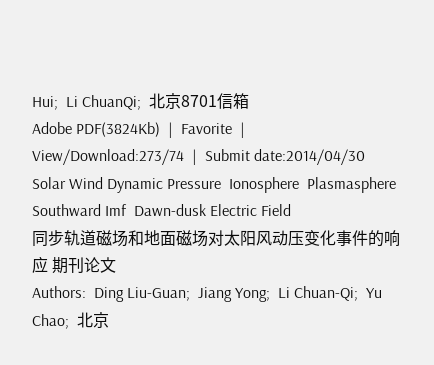Hui;  Li ChuanQi;  北京8701信箱
Adobe PDF(3824Kb)  |  Favorite  |  View/Download:273/74  |  Submit date:2014/04/30
Solar Wind Dynamic Pressure  Ionosphere  Plasmasphere  Southward Imf  Dawn-dusk Electric Field
同步轨道磁场和地面磁场对太阳风动压变化事件的响应 期刊论文
Authors:  Ding Liu-Guan;  Jiang Yong;  Li Chuan-Qi;  Yu Chao;  北京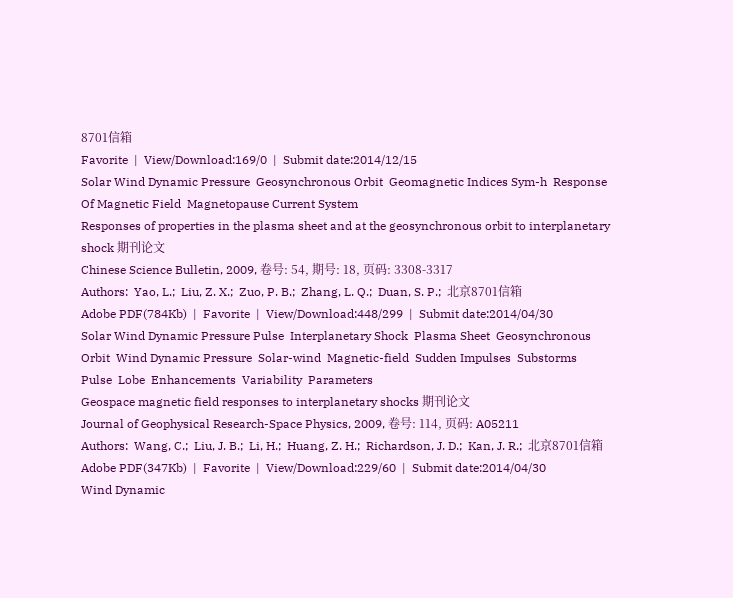8701信箱
Favorite  |  View/Download:169/0  |  Submit date:2014/12/15
Solar Wind Dynamic Pressure  Geosynchronous Orbit  Geomagnetic Indices Sym-h  Response Of Magnetic Field  Magnetopause Current System
Responses of properties in the plasma sheet and at the geosynchronous orbit to interplanetary shock 期刊论文
Chinese Science Bulletin, 2009, 卷号: 54, 期号: 18, 页码: 3308-3317
Authors:  Yao, L.;  Liu, Z. X.;  Zuo, P. B.;  Zhang, L. Q.;  Duan, S. P.;  北京8701信箱
Adobe PDF(784Kb)  |  Favorite  |  View/Download:448/299  |  Submit date:2014/04/30
Solar Wind Dynamic Pressure Pulse  Interplanetary Shock  Plasma Sheet  Geosynchronous Orbit  Wind Dynamic Pressure  Solar-wind  Magnetic-field  Sudden Impulses  Substorms  Pulse  Lobe  Enhancements  Variability  Parameters
Geospace magnetic field responses to interplanetary shocks 期刊论文
Journal of Geophysical Research-Space Physics, 2009, 卷号: 114, 页码: A05211
Authors:  Wang, C.;  Liu, J. B.;  Li, H.;  Huang, Z. H.;  Richardson, J. D.;  Kan, J. R.;  北京8701信箱
Adobe PDF(347Kb)  |  Favorite  |  View/Download:229/60  |  Submit date:2014/04/30
Wind Dynamic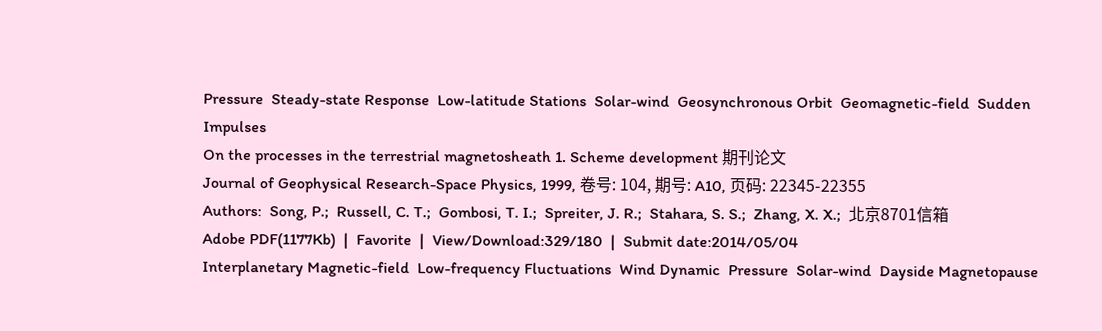Pressure  Steady-state Response  Low-latitude Stations  Solar-wind  Geosynchronous Orbit  Geomagnetic-field  Sudden Impulses
On the processes in the terrestrial magnetosheath 1. Scheme development 期刊论文
Journal of Geophysical Research-Space Physics, 1999, 卷号: 104, 期号: A10, 页码: 22345-22355
Authors:  Song, P.;  Russell, C. T.;  Gombosi, T. I.;  Spreiter, J. R.;  Stahara, S. S.;  Zhang, X. X.;  北京8701信箱
Adobe PDF(1177Kb)  |  Favorite  |  View/Download:329/180  |  Submit date:2014/05/04
Interplanetary Magnetic-field  Low-frequency Fluctuations  Wind Dynamic  Pressure  Solar-wind  Dayside Magnetopause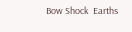Bow Shock  Earths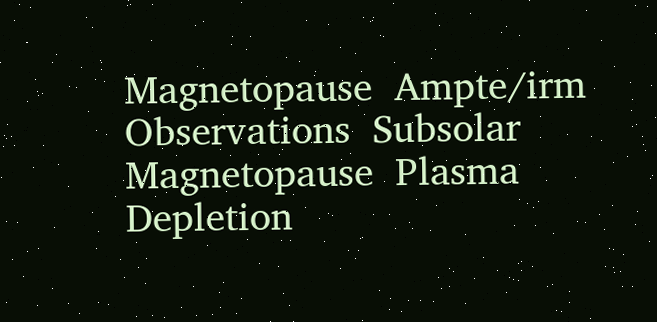Magnetopause  Ampte/irm Observations  Subsolar Magnetopause  Plasma  Depletion